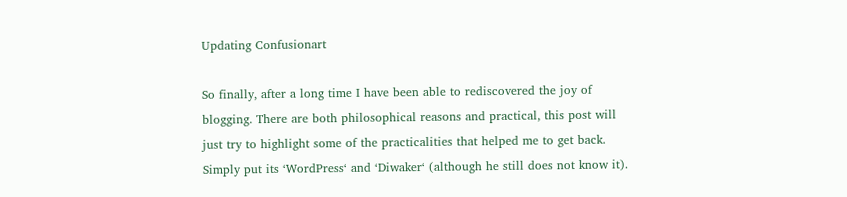Updating Confusionart

So finally, after a long time I have been able to rediscovered the joy of blogging. There are both philosophical reasons and practical, this post will just try to highlight some of the practicalities that helped me to get back. Simply put its ‘WordPress‘ and ‘Diwaker‘ (although he still does not know it).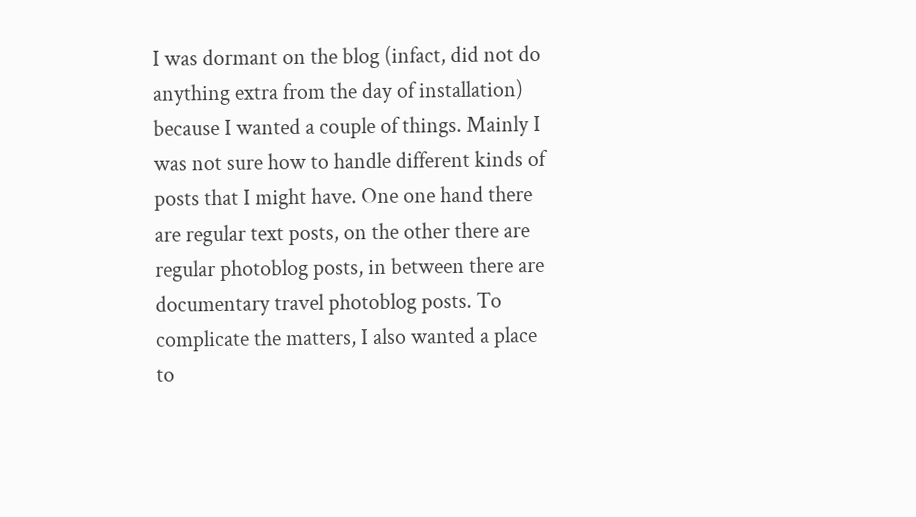I was dormant on the blog (infact, did not do anything extra from the day of installation) because I wanted a couple of things. Mainly I was not sure how to handle different kinds of posts that I might have. One one hand there are regular text posts, on the other there are regular photoblog posts, in between there are documentary travel photoblog posts. To complicate the matters, I also wanted a place to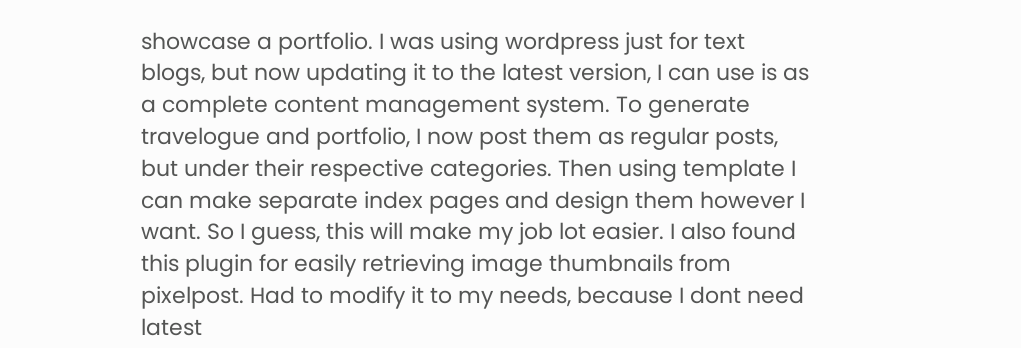showcase a portfolio. I was using wordpress just for text blogs, but now updating it to the latest version, I can use is as a complete content management system. To generate travelogue and portfolio, I now post them as regular posts, but under their respective categories. Then using template I can make separate index pages and design them however I want. So I guess, this will make my job lot easier. I also found this plugin for easily retrieving image thumbnails from pixelpost. Had to modify it to my needs, because I dont need latest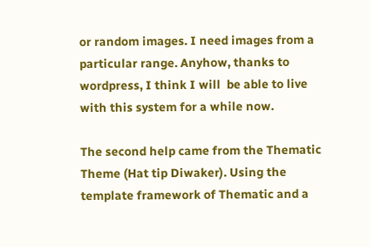or random images. I need images from a particular range. Anyhow, thanks to wordpress, I think I will  be able to live with this system for a while now.

The second help came from the Thematic Theme (Hat tip Diwaker). Using the template framework of Thematic and a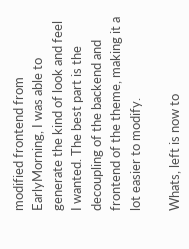modified frontend from EarlyMorning, I was able to generate the kind of look and feel I wanted. The best part is the decoupling of the backend and frontend of the theme, making it a lot easier to modify.

Whats, left is now to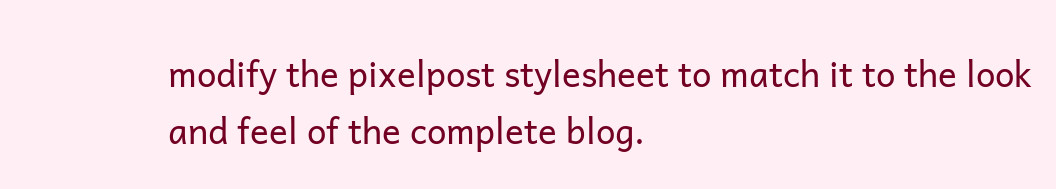modify the pixelpost stylesheet to match it to the look and feel of the complete blog.